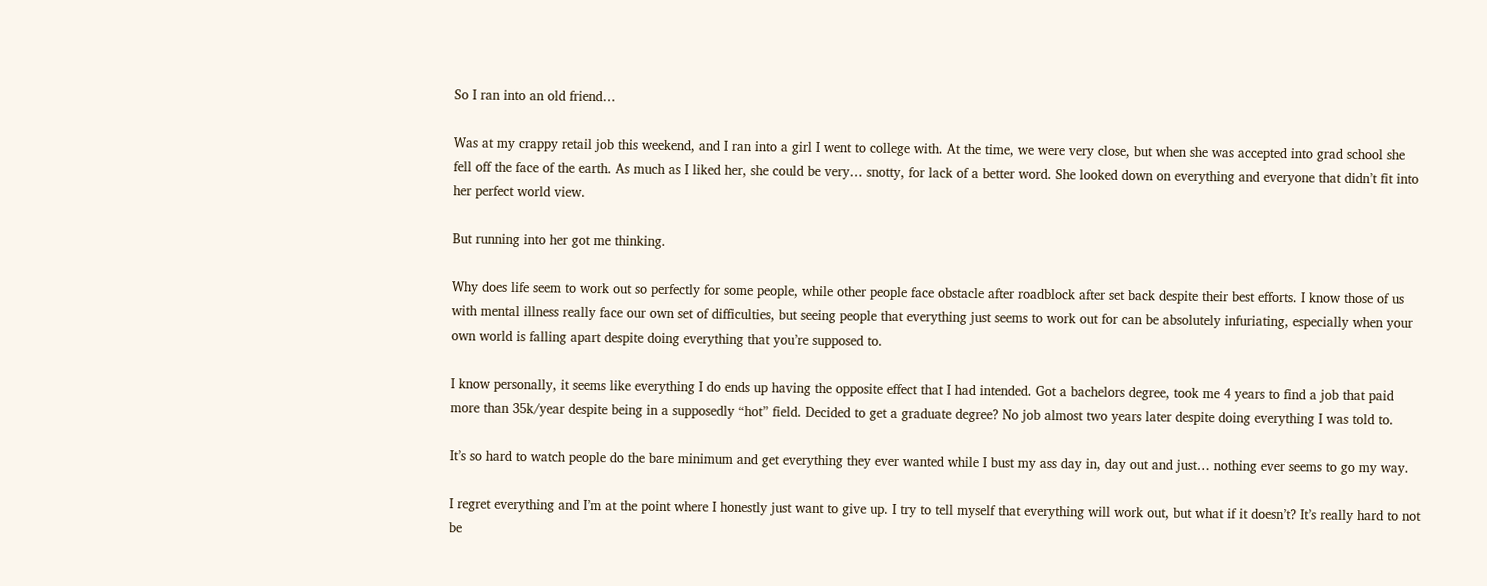So I ran into an old friend…

Was at my crappy retail job this weekend, and I ran into a girl I went to college with. At the time, we were very close, but when she was accepted into grad school she fell off the face of the earth. As much as I liked her, she could be very… snotty, for lack of a better word. She looked down on everything and everyone that didn’t fit into her perfect world view.

But running into her got me thinking.

Why does life seem to work out so perfectly for some people, while other people face obstacle after roadblock after set back despite their best efforts. I know those of us with mental illness really face our own set of difficulties, but seeing people that everything just seems to work out for can be absolutely infuriating, especially when your own world is falling apart despite doing everything that you’re supposed to.

I know personally, it seems like everything I do ends up having the opposite effect that I had intended. Got a bachelors degree, took me 4 years to find a job that paid more than 35k/year despite being in a supposedly “hot” field. Decided to get a graduate degree? No job almost two years later despite doing everything I was told to.

It’s so hard to watch people do the bare minimum and get everything they ever wanted while I bust my ass day in, day out and just… nothing ever seems to go my way.

I regret everything and I’m at the point where I honestly just want to give up. I try to tell myself that everything will work out, but what if it doesn’t? It’s really hard to not be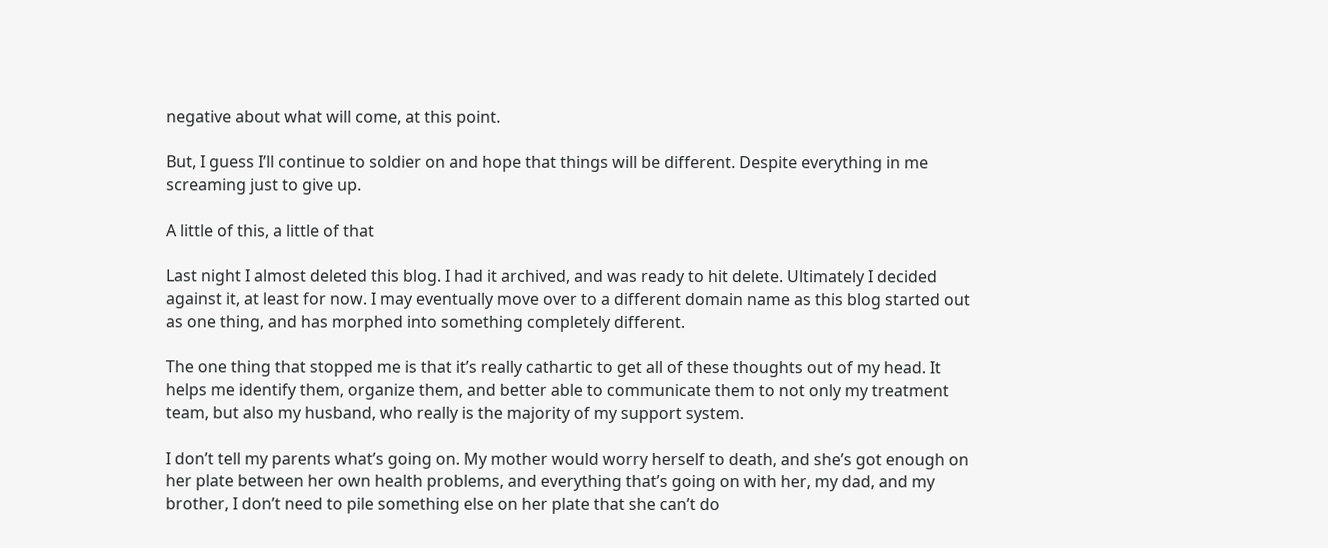negative about what will come, at this point.

But, I guess I’ll continue to soldier on and hope that things will be different. Despite everything in me screaming just to give up.

A little of this, a little of that

Last night I almost deleted this blog. I had it archived, and was ready to hit delete. Ultimately I decided against it, at least for now. I may eventually move over to a different domain name as this blog started out as one thing, and has morphed into something completely different.

The one thing that stopped me is that it’s really cathartic to get all of these thoughts out of my head. It helps me identify them, organize them, and better able to communicate them to not only my treatment team, but also my husband, who really is the majority of my support system.

I don’t tell my parents what’s going on. My mother would worry herself to death, and she’s got enough on her plate between her own health problems, and everything that’s going on with her, my dad, and my brother, I don’t need to pile something else on her plate that she can’t do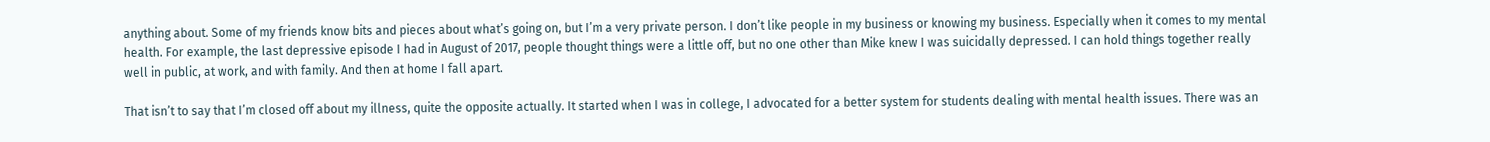anything about. Some of my friends know bits and pieces about what’s going on, but I’m a very private person. I don’t like people in my business or knowing my business. Especially when it comes to my mental health. For example, the last depressive episode I had in August of 2017, people thought things were a little off, but no one other than Mike knew I was suicidally depressed. I can hold things together really well in public, at work, and with family. And then at home I fall apart.

That isn’t to say that I’m closed off about my illness, quite the opposite actually. It started when I was in college, I advocated for a better system for students dealing with mental health issues. There was an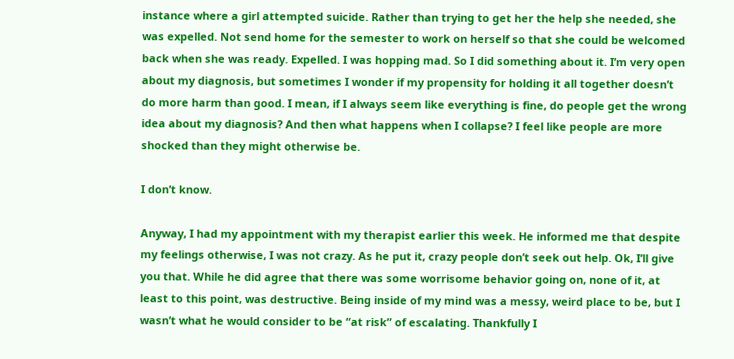instance where a girl attempted suicide. Rather than trying to get her the help she needed, she was expelled. Not send home for the semester to work on herself so that she could be welcomed back when she was ready. Expelled. I was hopping mad. So I did something about it. I’m very open about my diagnosis, but sometimes I wonder if my propensity for holding it all together doesn’t do more harm than good. I mean, if I always seem like everything is fine, do people get the wrong idea about my diagnosis? And then what happens when I collapse? I feel like people are more shocked than they might otherwise be.

I don’t know.

Anyway, I had my appointment with my therapist earlier this week. He informed me that despite my feelings otherwise, I was not crazy. As he put it, crazy people don’t seek out help. Ok, I’ll give you that. While he did agree that there was some worrisome behavior going on, none of it, at least to this point, was destructive. Being inside of my mind was a messy, weird place to be, but I wasn’t what he would consider to be “at risk” of escalating. Thankfully I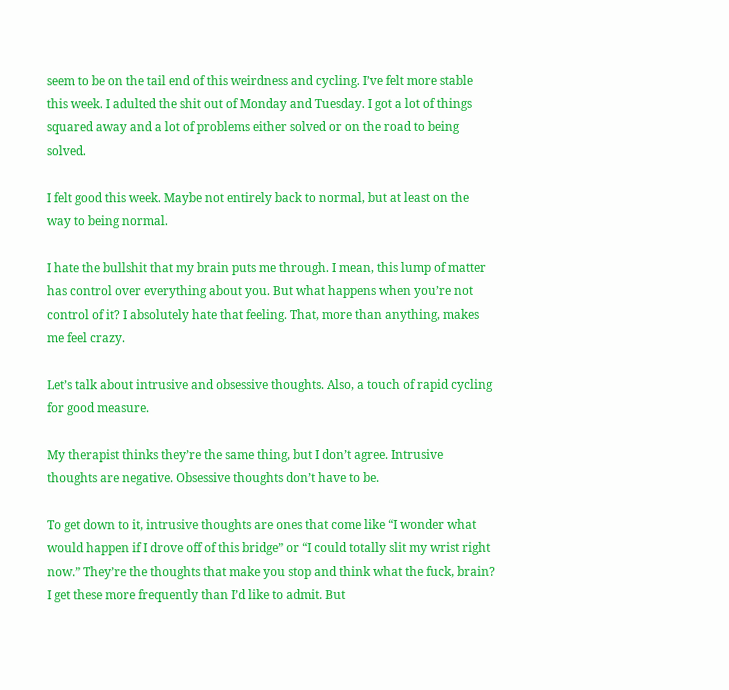seem to be on the tail end of this weirdness and cycling. I’ve felt more stable this week. I adulted the shit out of Monday and Tuesday. I got a lot of things squared away and a lot of problems either solved or on the road to being solved.

I felt good this week. Maybe not entirely back to normal, but at least on the way to being normal.

I hate the bullshit that my brain puts me through. I mean, this lump of matter has control over everything about you. But what happens when you’re not control of it? I absolutely hate that feeling. That, more than anything, makes me feel crazy.

Let’s talk about intrusive and obsessive thoughts. Also, a touch of rapid cycling for good measure.

My therapist thinks they’re the same thing, but I don’t agree. Intrusive thoughts are negative. Obsessive thoughts don’t have to be.

To get down to it, intrusive thoughts are ones that come like “I wonder what would happen if I drove off of this bridge” or “I could totally slit my wrist right now.” They’re the thoughts that make you stop and think what the fuck, brain? I get these more frequently than I’d like to admit. But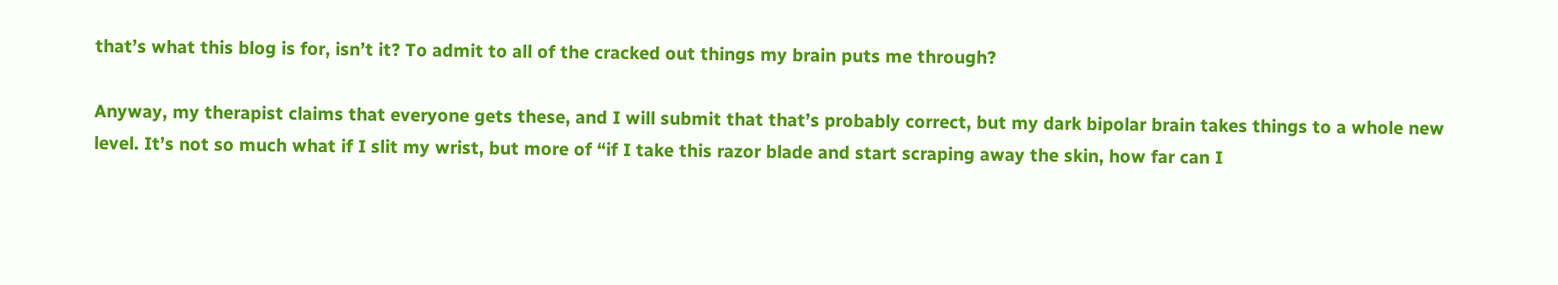that’s what this blog is for, isn’t it? To admit to all of the cracked out things my brain puts me through?

Anyway, my therapist claims that everyone gets these, and I will submit that that’s probably correct, but my dark bipolar brain takes things to a whole new level. It’s not so much what if I slit my wrist, but more of “if I take this razor blade and start scraping away the skin, how far can I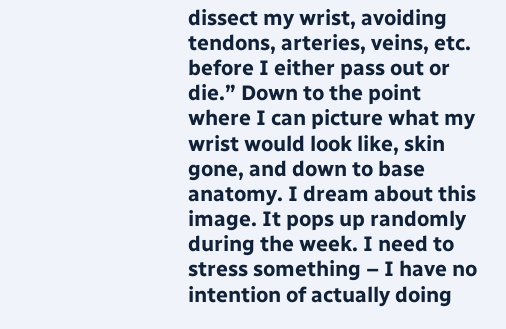dissect my wrist, avoiding tendons, arteries, veins, etc. before I either pass out or die.” Down to the point where I can picture what my wrist would look like, skin gone, and down to base anatomy. I dream about this image. It pops up randomly during the week. I need to stress something – I have no intention of actually doing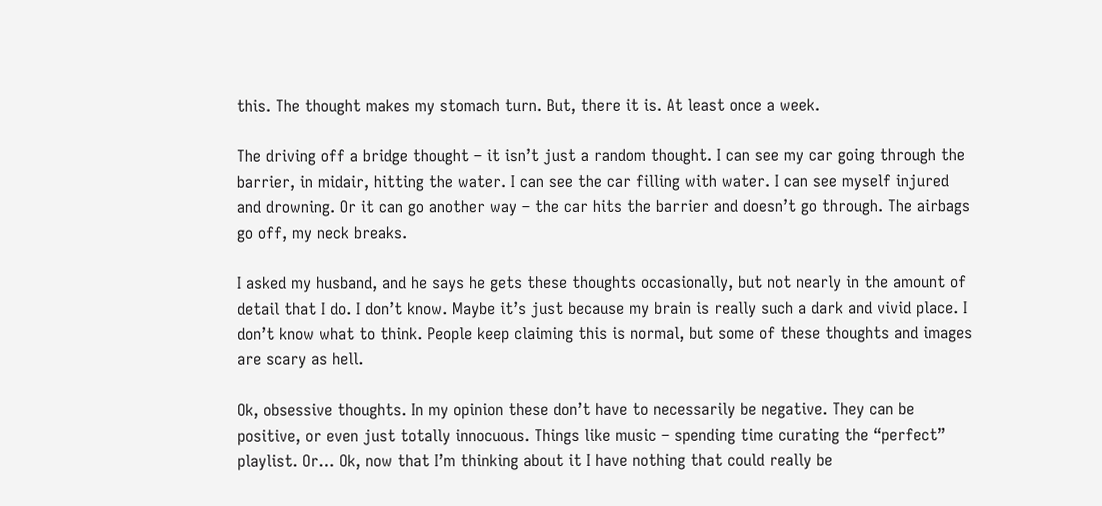this. The thought makes my stomach turn. But, there it is. At least once a week.

The driving off a bridge thought – it isn’t just a random thought. I can see my car going through the barrier, in midair, hitting the water. I can see the car filling with water. I can see myself injured and drowning. Or it can go another way – the car hits the barrier and doesn’t go through. The airbags go off, my neck breaks.

I asked my husband, and he says he gets these thoughts occasionally, but not nearly in the amount of detail that I do. I don’t know. Maybe it’s just because my brain is really such a dark and vivid place. I don’t know what to think. People keep claiming this is normal, but some of these thoughts and images are scary as hell.

Ok, obsessive thoughts. In my opinion these don’t have to necessarily be negative. They can be positive, or even just totally innocuous. Things like music – spending time curating the “perfect” playlist. Or… Ok, now that I’m thinking about it I have nothing that could really be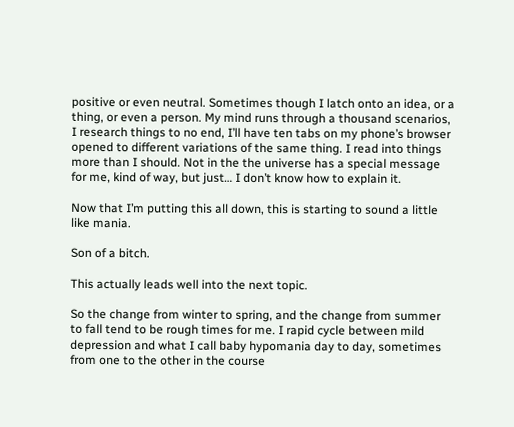positive or even neutral. Sometimes though I latch onto an idea, or a thing, or even a person. My mind runs through a thousand scenarios, I research things to no end, I’ll have ten tabs on my phone’s browser opened to different variations of the same thing. I read into things more than I should. Not in the the universe has a special message for me, kind of way, but just… I don’t know how to explain it.

Now that I’m putting this all down, this is starting to sound a little like mania.

Son of a bitch.

This actually leads well into the next topic.

So the change from winter to spring, and the change from summer to fall tend to be rough times for me. I rapid cycle between mild depression and what I call baby hypomania day to day, sometimes from one to the other in the course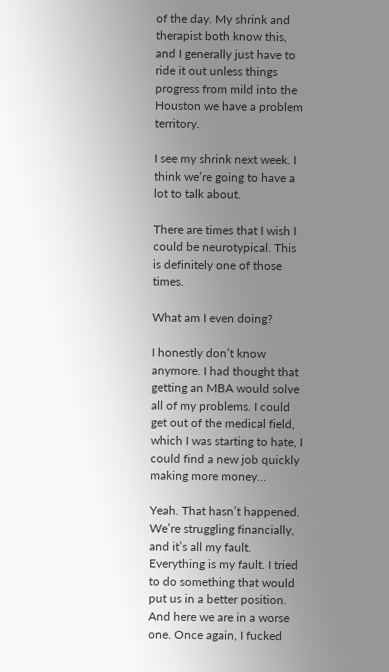of the day. My shrink and therapist both know this, and I generally just have to ride it out unless things progress from mild into the Houston we have a problem territory.

I see my shrink next week. I think we’re going to have a lot to talk about.

There are times that I wish I could be neurotypical. This is definitely one of those times.

What am I even doing?

I honestly don’t know anymore. I had thought that getting an MBA would solve all of my problems. I could get out of the medical field, which I was starting to hate, I could find a new job quickly making more money…

Yeah. That hasn’t happened. We’re struggling financially, and it’s all my fault. Everything is my fault. I tried to do something that would put us in a better position. And here we are in a worse one. Once again, I fucked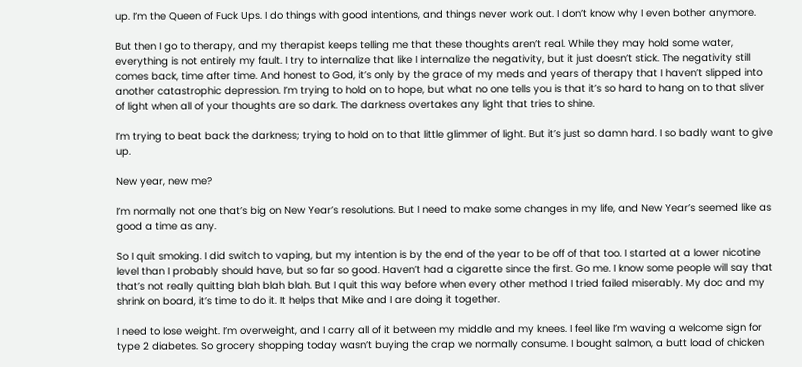up. I’m the Queen of Fuck Ups. I do things with good intentions, and things never work out. I don’t know why I even bother anymore.

But then I go to therapy, and my therapist keeps telling me that these thoughts aren’t real. While they may hold some water, everything is not entirely my fault. I try to internalize that like I internalize the negativity, but it just doesn’t stick. The negativity still comes back, time after time. And honest to God, it’s only by the grace of my meds and years of therapy that I haven’t slipped into another catastrophic depression. I’m trying to hold on to hope, but what no one tells you is that it’s so hard to hang on to that sliver of light when all of your thoughts are so dark. The darkness overtakes any light that tries to shine.

I’m trying to beat back the darkness; trying to hold on to that little glimmer of light. But it’s just so damn hard. I so badly want to give up.

New year, new me?

I’m normally not one that’s big on New Year’s resolutions. But I need to make some changes in my life, and New Year’s seemed like as good a time as any.

So I quit smoking. I did switch to vaping, but my intention is by the end of the year to be off of that too. I started at a lower nicotine level than I probably should have, but so far so good. Haven’t had a cigarette since the first. Go me. I know some people will say that that’s not really quitting blah blah blah. But I quit this way before when every other method I tried failed miserably. My doc and my shrink on board, it’s time to do it. It helps that Mike and I are doing it together.

I need to lose weight. I’m overweight, and I carry all of it between my middle and my knees. I feel like I’m waving a welcome sign for type 2 diabetes. So grocery shopping today wasn’t buying the crap we normally consume. I bought salmon, a butt load of chicken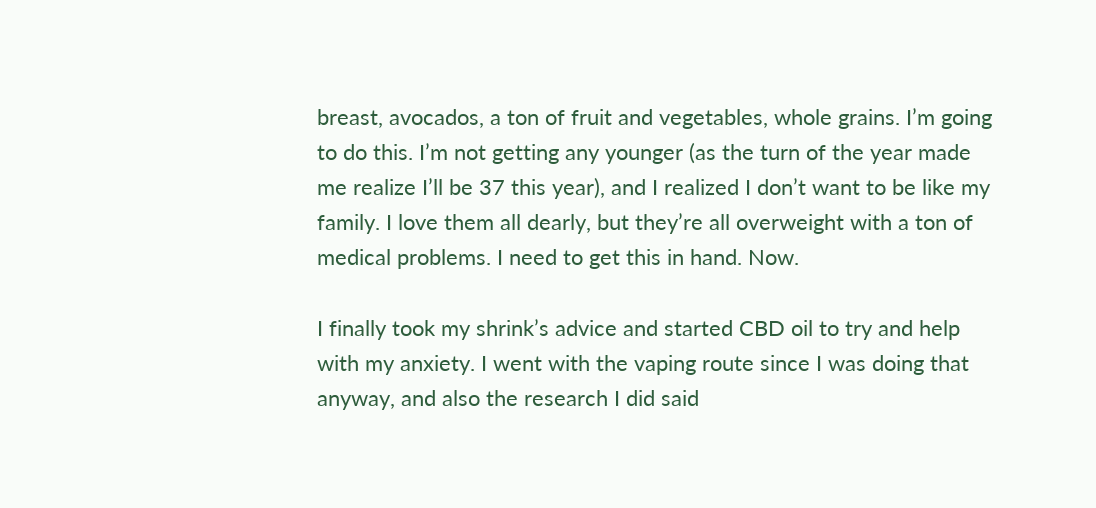breast, avocados, a ton of fruit and vegetables, whole grains. I’m going to do this. I’m not getting any younger (as the turn of the year made me realize I’ll be 37 this year), and I realized I don’t want to be like my family. I love them all dearly, but they’re all overweight with a ton of medical problems. I need to get this in hand. Now.

I finally took my shrink’s advice and started CBD oil to try and help with my anxiety. I went with the vaping route since I was doing that anyway, and also the research I did said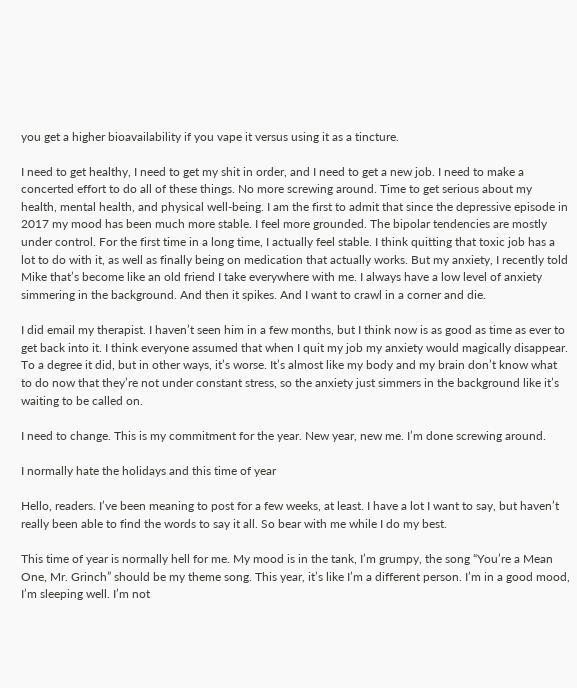you get a higher bioavailability if you vape it versus using it as a tincture.

I need to get healthy, I need to get my shit in order, and I need to get a new job. I need to make a concerted effort to do all of these things. No more screwing around. Time to get serious about my health, mental health, and physical well-being. I am the first to admit that since the depressive episode in 2017 my mood has been much more stable. I feel more grounded. The bipolar tendencies are mostly under control. For the first time in a long time, I actually feel stable. I think quitting that toxic job has a lot to do with it, as well as finally being on medication that actually works. But my anxiety, I recently told Mike that’s become like an old friend I take everywhere with me. I always have a low level of anxiety simmering in the background. And then it spikes. And I want to crawl in a corner and die.

I did email my therapist. I haven’t seen him in a few months, but I think now is as good as time as ever to get back into it. I think everyone assumed that when I quit my job my anxiety would magically disappear. To a degree it did, but in other ways, it’s worse. It’s almost like my body and my brain don’t know what to do now that they’re not under constant stress, so the anxiety just simmers in the background like it’s waiting to be called on.

I need to change. This is my commitment for the year. New year, new me. I’m done screwing around.

I normally hate the holidays and this time of year

Hello, readers. I’ve been meaning to post for a few weeks, at least. I have a lot I want to say, but haven’t really been able to find the words to say it all. So bear with me while I do my best.

This time of year is normally hell for me. My mood is in the tank, I’m grumpy, the song “You’re a Mean One, Mr. Grinch” should be my theme song. This year, it’s like I’m a different person. I’m in a good mood, I’m sleeping well. I’m not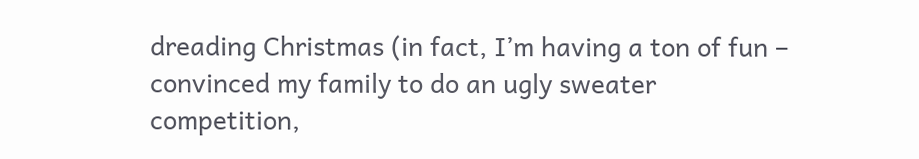dreading Christmas (in fact, I’m having a ton of fun – convinced my family to do an ugly sweater competition,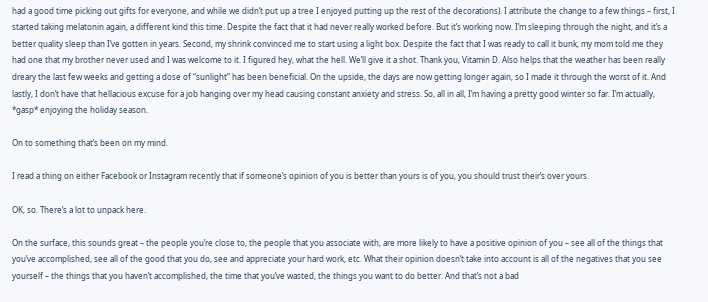had a good time picking out gifts for everyone, and while we didn’t put up a tree I enjoyed putting up the rest of the decorations). I attribute the change to a few things – first, I started taking melatonin again, a different kind this time. Despite the fact that it had never really worked before. But it’s working now. I’m sleeping through the night, and it’s a better quality sleep than I’ve gotten in years. Second, my shrink convinced me to start using a light box. Despite the fact that I was ready to call it bunk, my mom told me they had one that my brother never used and I was welcome to it. I figured hey, what the hell. We’ll give it a shot. Thank you, Vitamin D. Also helps that the weather has been really dreary the last few weeks and getting a dose of “sunlight” has been beneficial. On the upside, the days are now getting longer again, so I made it through the worst of it. And lastly, I don’t have that hellacious excuse for a job hanging over my head causing constant anxiety and stress. So, all in all, I’m having a pretty good winter so far. I’m actually, *gasp* enjoying the holiday season.

On to something that’s been on my mind.

I read a thing on either Facebook or Instagram recently that if someone’s opinion of you is better than yours is of you, you should trust their’s over yours.

OK, so. There’s a lot to unpack here.

On the surface, this sounds great – the people you’re close to, the people that you associate with, are more likely to have a positive opinion of you – see all of the things that you’ve accomplished, see all of the good that you do, see and appreciate your hard work, etc. What their opinion doesn’t take into account is all of the negatives that you see yourself – the things that you haven’t accomplished, the time that you’ve wasted, the things you want to do better. And that’s not a bad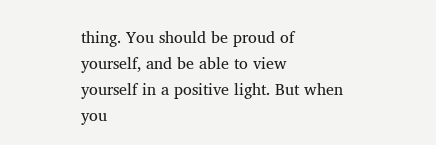thing. You should be proud of yourself, and be able to view yourself in a positive light. But when you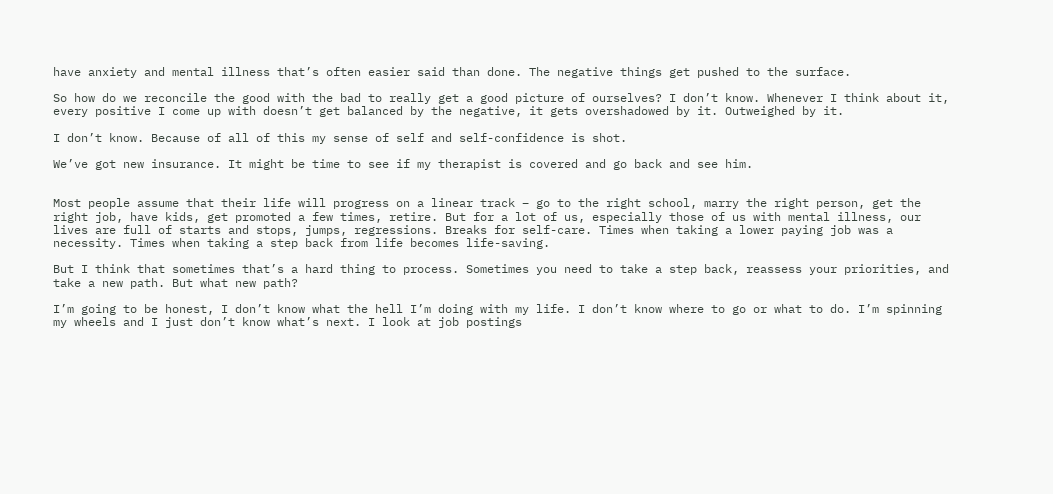have anxiety and mental illness that’s often easier said than done. The negative things get pushed to the surface.

So how do we reconcile the good with the bad to really get a good picture of ourselves? I don’t know. Whenever I think about it, every positive I come up with doesn’t get balanced by the negative, it gets overshadowed by it. Outweighed by it.

I don’t know. Because of all of this my sense of self and self-confidence is shot.

We’ve got new insurance. It might be time to see if my therapist is covered and go back and see him.


Most people assume that their life will progress on a linear track – go to the right school, marry the right person, get the right job, have kids, get promoted a few times, retire. But for a lot of us, especially those of us with mental illness, our lives are full of starts and stops, jumps, regressions. Breaks for self-care. Times when taking a lower paying job was a necessity. Times when taking a step back from life becomes life-saving.

But I think that sometimes that’s a hard thing to process. Sometimes you need to take a step back, reassess your priorities, and take a new path. But what new path?

I’m going to be honest, I don’t know what the hell I’m doing with my life. I don’t know where to go or what to do. I’m spinning my wheels and I just don’t know what’s next. I look at job postings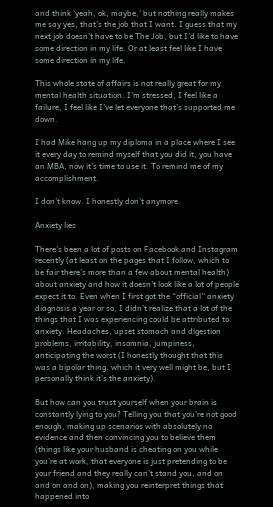and think ‘yeah, ok, maybe,’ but nothing really makes me say yes, that’s the job that I want. I guess that my next job doesn’t have to be The Job, but I’d like to have some direction in my life. Or at least feel like I have some direction in my life.

This whole state of affairs is not really great for my mental health situation. I’m stressed, I feel like a failure, I feel like I’ve let everyone that’s supported me down.

I had Mike hang up my diploma in a place where I see it every day to remind myself that you did it, you have an MBA, now it’s time to use it. To remind me of my accomplishment.

I don’t know. I honestly don’t anymore.

Anxiety lies

There’s been a lot of posts on Facebook and Instagram recently (at least on the pages that I follow, which to be fair there’s more than a few about mental health) about anxiety and how it doesn’t look like a lot of people expect it to. Even when I first got the “official” anxiety diagnosis a year or so, I didn’t realize that a lot of the things that I was experiencing could be attributed to anxiety. Headaches, upset stomach and digestion problems, irritability, insomnia, jumpiness, anticipating the worst (I honestly thought that this was a bipolar thing, which it very well might be, but I personally think it’s the anxiety).

But how can you trust yourself when your brain is constantly lying to you? Telling you that you’re not good enough, making up scenarios with absolutely no evidence and then convincing you to believe them (things like your husband is cheating on you while you’re at work, that everyone is just pretending to be your friend and they really can’t stand you, and on and on and on), making you reinterpret things that happened into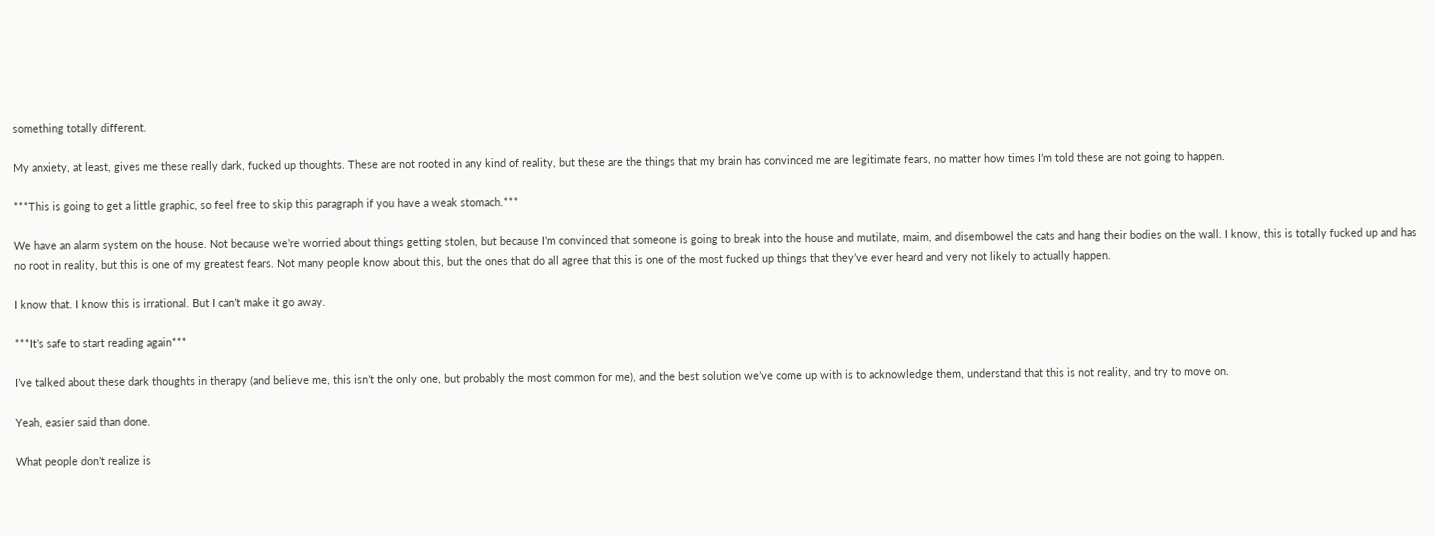something totally different.

My anxiety, at least, gives me these really dark, fucked up thoughts. These are not rooted in any kind of reality, but these are the things that my brain has convinced me are legitimate fears, no matter how times I’m told these are not going to happen.

***This is going to get a little graphic, so feel free to skip this paragraph if you have a weak stomach.***

We have an alarm system on the house. Not because we’re worried about things getting stolen, but because I’m convinced that someone is going to break into the house and mutilate, maim, and disembowel the cats and hang their bodies on the wall. I know, this is totally fucked up and has no root in reality, but this is one of my greatest fears. Not many people know about this, but the ones that do all agree that this is one of the most fucked up things that they’ve ever heard and very not likely to actually happen.

I know that. I know this is irrational. But I can’t make it go away.

***It’s safe to start reading again***

I’ve talked about these dark thoughts in therapy (and believe me, this isn’t the only one, but probably the most common for me), and the best solution we’ve come up with is to acknowledge them, understand that this is not reality, and try to move on.

Yeah, easier said than done.

What people don’t realize is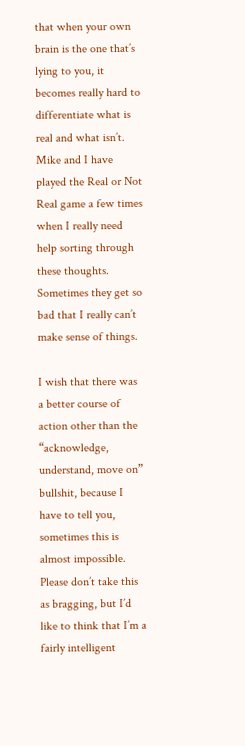that when your own brain is the one that’s lying to you, it becomes really hard to differentiate what is real and what isn’t. Mike and I have played the Real or Not Real game a few times when I really need help sorting through these thoughts. Sometimes they get so bad that I really can’t make sense of things.

I wish that there was a better course of action other than the “acknowledge, understand, move on” bullshit, because I have to tell you, sometimes this is almost impossible. Please don’t take this as bragging, but I’d like to think that I’m a fairly intelligent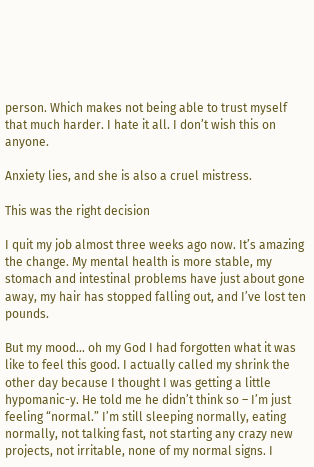person. Which makes not being able to trust myself that much harder. I hate it all. I don’t wish this on anyone.

Anxiety lies, and she is also a cruel mistress.

This was the right decision

I quit my job almost three weeks ago now. It’s amazing the change. My mental health is more stable, my stomach and intestinal problems have just about gone away, my hair has stopped falling out, and I’ve lost ten pounds.

But my mood… oh my God I had forgotten what it was like to feel this good. I actually called my shrink the other day because I thought I was getting a little hypomanic-y. He told me he didn’t think so – I’m just feeling “normal.” I’m still sleeping normally, eating normally, not talking fast, not starting any crazy new projects, not irritable, none of my normal signs. I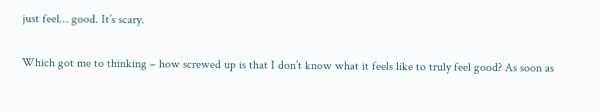just feel… good. It’s scary.

Which got me to thinking – how screwed up is that I don’t know what it feels like to truly feel good? As soon as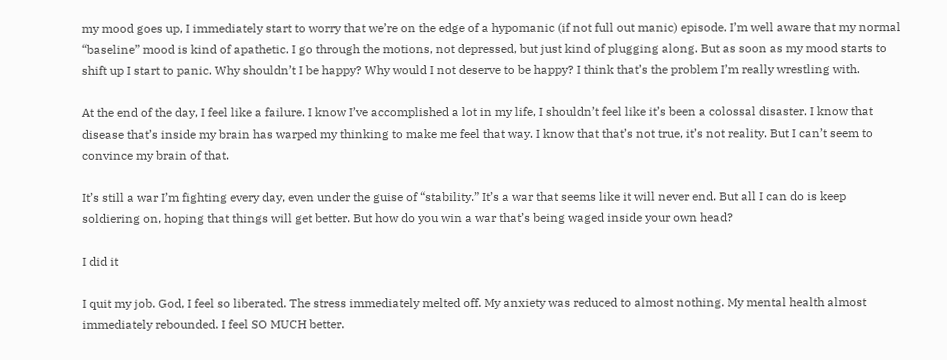my mood goes up, I immediately start to worry that we’re on the edge of a hypomanic (if not full out manic) episode. I’m well aware that my normal “baseline” mood is kind of apathetic. I go through the motions, not depressed, but just kind of plugging along. But as soon as my mood starts to shift up I start to panic. Why shouldn’t I be happy? Why would I not deserve to be happy? I think that’s the problem I’m really wrestling with.

At the end of the day, I feel like a failure. I know I’ve accomplished a lot in my life, I shouldn’t feel like it’s been a colossal disaster. I know that disease that’s inside my brain has warped my thinking to make me feel that way. I know that that’s not true, it’s not reality. But I can’t seem to convince my brain of that.

It’s still a war I’m fighting every day, even under the guise of “stability.” It’s a war that seems like it will never end. But all I can do is keep soldiering on, hoping that things will get better. But how do you win a war that’s being waged inside your own head?

I did it

I quit my job. God, I feel so liberated. The stress immediately melted off. My anxiety was reduced to almost nothing. My mental health almost immediately rebounded. I feel SO MUCH better.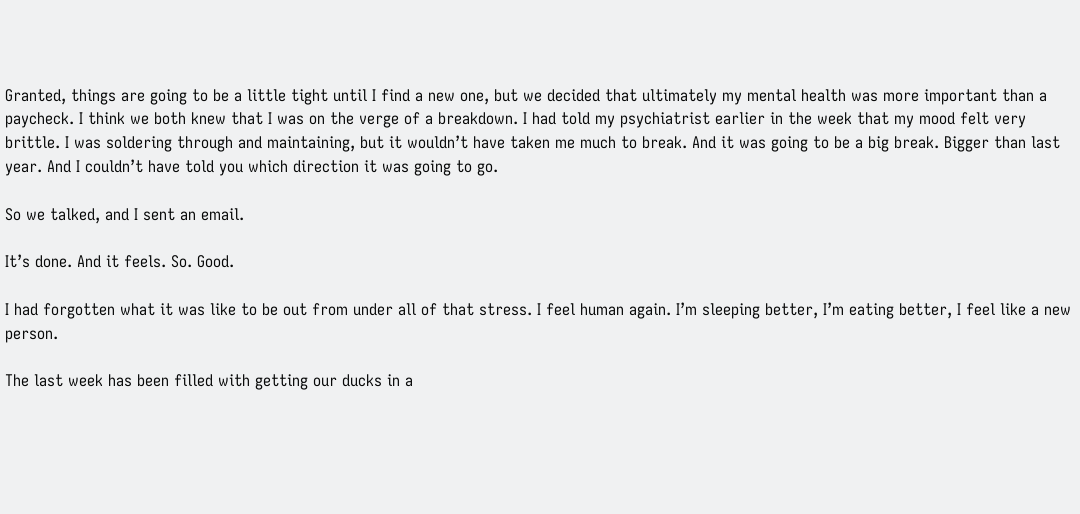Granted, things are going to be a little tight until I find a new one, but we decided that ultimately my mental health was more important than a paycheck. I think we both knew that I was on the verge of a breakdown. I had told my psychiatrist earlier in the week that my mood felt very brittle. I was soldering through and maintaining, but it wouldn’t have taken me much to break. And it was going to be a big break. Bigger than last year. And I couldn’t have told you which direction it was going to go.

So we talked, and I sent an email.

It’s done. And it feels. So. Good.

I had forgotten what it was like to be out from under all of that stress. I feel human again. I’m sleeping better, I’m eating better, I feel like a new person.

The last week has been filled with getting our ducks in a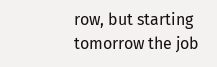row, but starting tomorrow the job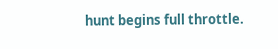hunt begins full throttle.